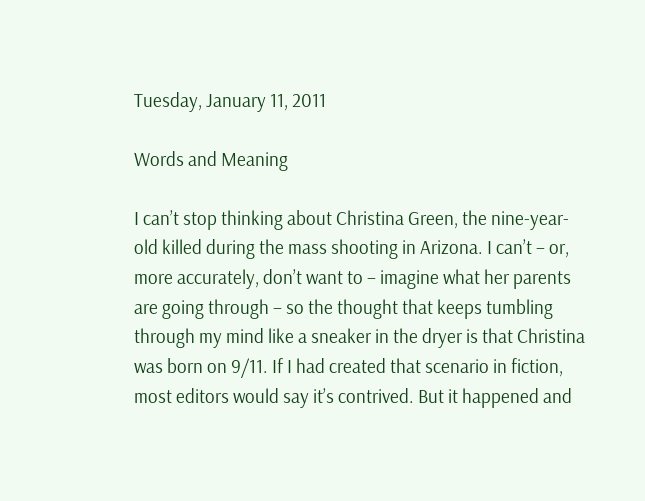Tuesday, January 11, 2011

Words and Meaning

I can’t stop thinking about Christina Green, the nine-year-old killed during the mass shooting in Arizona. I can’t – or, more accurately, don’t want to – imagine what her parents are going through – so the thought that keeps tumbling through my mind like a sneaker in the dryer is that Christina was born on 9/11. If I had created that scenario in fiction, most editors would say it’s contrived. But it happened and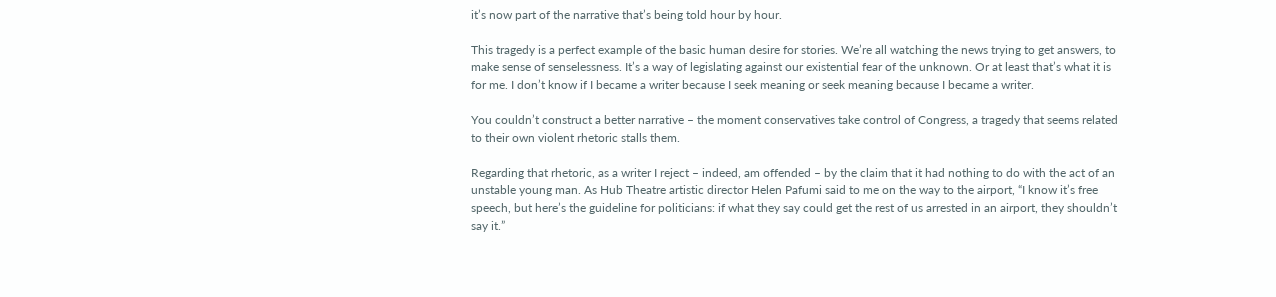it’s now part of the narrative that’s being told hour by hour.

This tragedy is a perfect example of the basic human desire for stories. We’re all watching the news trying to get answers, to make sense of senselessness. It’s a way of legislating against our existential fear of the unknown. Or at least that’s what it is for me. I don’t know if I became a writer because I seek meaning or seek meaning because I became a writer.

You couldn’t construct a better narrative – the moment conservatives take control of Congress, a tragedy that seems related to their own violent rhetoric stalls them.

Regarding that rhetoric, as a writer I reject – indeed, am offended – by the claim that it had nothing to do with the act of an unstable young man. As Hub Theatre artistic director Helen Pafumi said to me on the way to the airport, “I know it’s free speech, but here’s the guideline for politicians: if what they say could get the rest of us arrested in an airport, they shouldn’t say it.”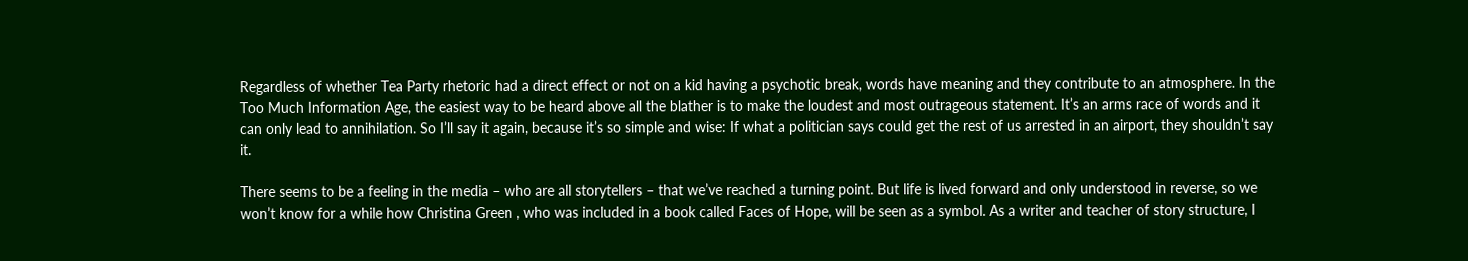Regardless of whether Tea Party rhetoric had a direct effect or not on a kid having a psychotic break, words have meaning and they contribute to an atmosphere. In the Too Much Information Age, the easiest way to be heard above all the blather is to make the loudest and most outrageous statement. It’s an arms race of words and it can only lead to annihilation. So I’ll say it again, because it’s so simple and wise: If what a politician says could get the rest of us arrested in an airport, they shouldn’t say it.

There seems to be a feeling in the media – who are all storytellers – that we’ve reached a turning point. But life is lived forward and only understood in reverse, so we won’t know for a while how Christina Green , who was included in a book called Faces of Hope, will be seen as a symbol. As a writer and teacher of story structure, I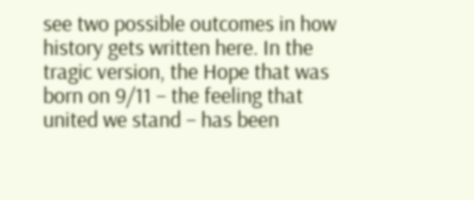see two possible outcomes in how history gets written here. In the tragic version, the Hope that was born on 9/11 – the feeling that united we stand – has been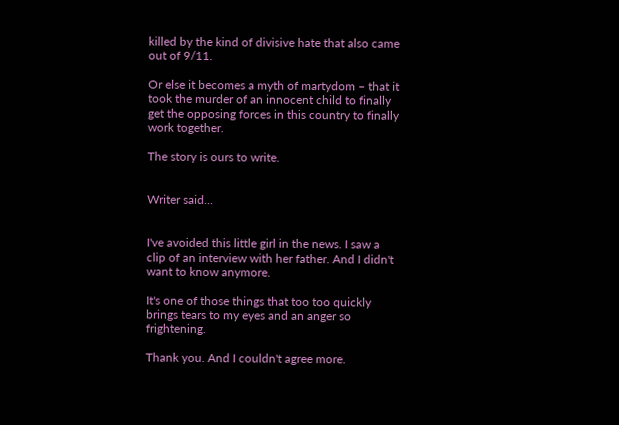killed by the kind of divisive hate that also came out of 9/11.

Or else it becomes a myth of martydom – that it took the murder of an innocent child to finally get the opposing forces in this country to finally work together.

The story is ours to write.


Writer said...


I've avoided this little girl in the news. I saw a clip of an interview with her father. And I didn't want to know anymore.

It's one of those things that too too quickly brings tears to my eyes and an anger so frightening.

Thank you. And I couldn't agree more.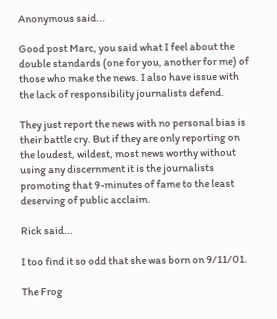Anonymous said...

Good post Marc, you said what I feel about the double standards (one for you, another for me) of those who make the news. I also have issue with the lack of responsibility journalists defend.

They just report the news with no personal bias is their battle cry. But if they are only reporting on the loudest, wildest, most news worthy without using any discernment it is the journalists promoting that 9-minutes of fame to the least deserving of public acclaim.

Rick said...

I too find it so odd that she was born on 9/11/01.

The Frog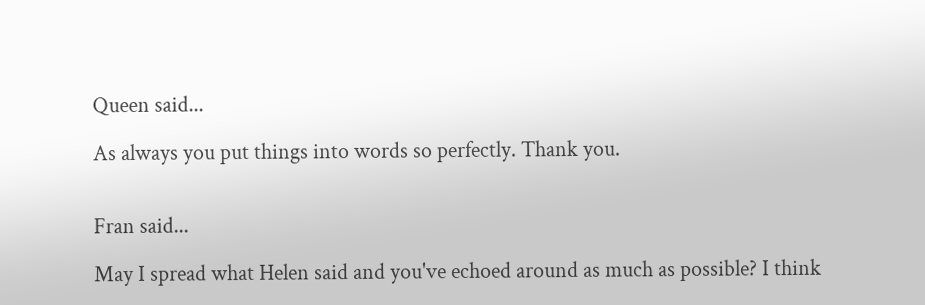Queen said...

As always you put things into words so perfectly. Thank you.


Fran said...

May I spread what Helen said and you've echoed around as much as possible? I think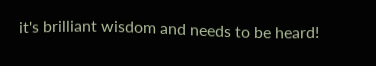it's brilliant wisdom and needs to be heard!